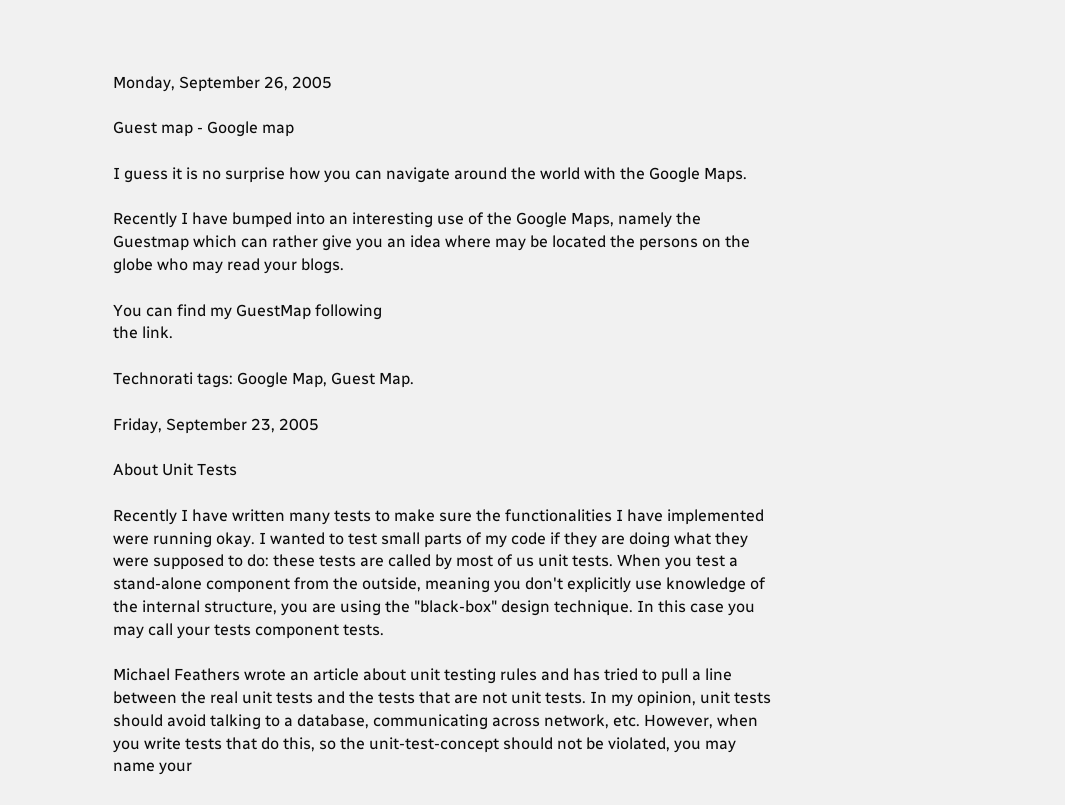Monday, September 26, 2005

Guest map - Google map

I guess it is no surprise how you can navigate around the world with the Google Maps.

Recently I have bumped into an interesting use of the Google Maps, namely the Guestmap which can rather give you an idea where may be located the persons on the globe who may read your blogs.

You can find my GuestMap following
the link.

Technorati tags: Google Map, Guest Map.

Friday, September 23, 2005

About Unit Tests

Recently I have written many tests to make sure the functionalities I have implemented were running okay. I wanted to test small parts of my code if they are doing what they were supposed to do: these tests are called by most of us unit tests. When you test a stand-alone component from the outside, meaning you don't explicitly use knowledge of the internal structure, you are using the "black-box" design technique. In this case you may call your tests component tests.

Michael Feathers wrote an article about unit testing rules and has tried to pull a line between the real unit tests and the tests that are not unit tests. In my opinion, unit tests should avoid talking to a database, communicating across network, etc. However, when you write tests that do this, so the unit-test-concept should not be violated, you may name your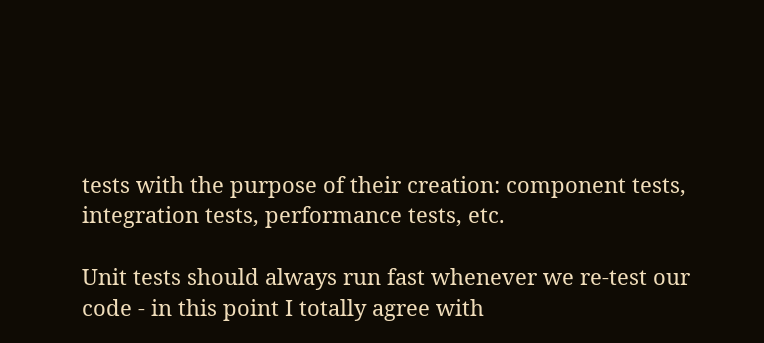tests with the purpose of their creation: component tests, integration tests, performance tests, etc.

Unit tests should always run fast whenever we re-test our code - in this point I totally agree with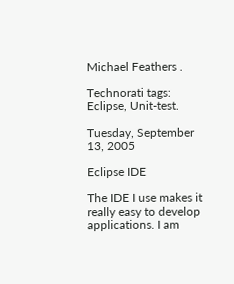Michael Feathers .

Technorati tags: Eclipse, Unit-test.

Tuesday, September 13, 2005

Eclipse IDE

The IDE I use makes it really easy to develop applications. I am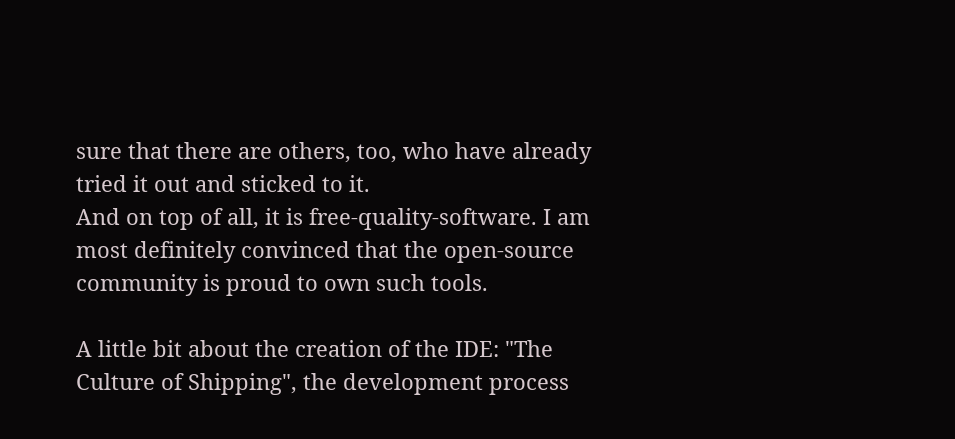sure that there are others, too, who have already tried it out and sticked to it.
And on top of all, it is free-quality-software. I am most definitely convinced that the open-source community is proud to own such tools.

A little bit about the creation of the IDE: "The Culture of Shipping", the development process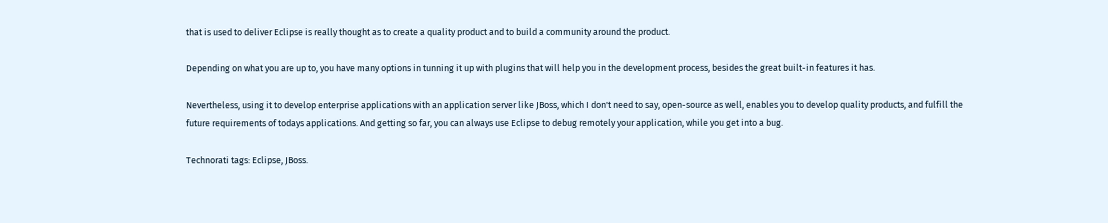that is used to deliver Eclipse is really thought as to create a quality product and to build a community around the product.

Depending on what you are up to, you have many options in tunning it up with plugins that will help you in the development process, besides the great built-in features it has.

Nevertheless, using it to develop enterprise applications with an application server like JBoss, which I don't need to say, open-source as well, enables you to develop quality products, and fulfill the future requirements of todays applications. And getting so far, you can always use Eclipse to debug remotely your application, while you get into a bug.

Technorati tags: Eclipse, JBoss.